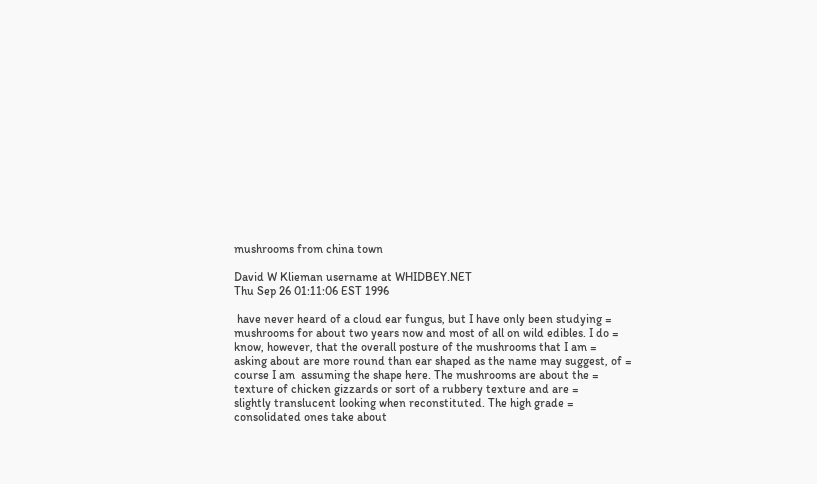mushrooms from china town

David W Klieman username at WHIDBEY.NET
Thu Sep 26 01:11:06 EST 1996

 have never heard of a cloud ear fungus, but I have only been studying =
mushrooms for about two years now and most of all on wild edibles. I do =
know, however, that the overall posture of the mushrooms that I am =
asking about are more round than ear shaped as the name may suggest, of =
course I am  assuming the shape here. The mushrooms are about the =
texture of chicken gizzards or sort of a rubbery texture and are =
slightly translucent looking when reconstituted. The high grade =
consolidated ones take about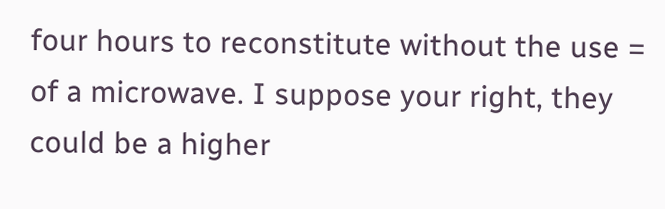four hours to reconstitute without the use =
of a microwave. I suppose your right, they could be a higher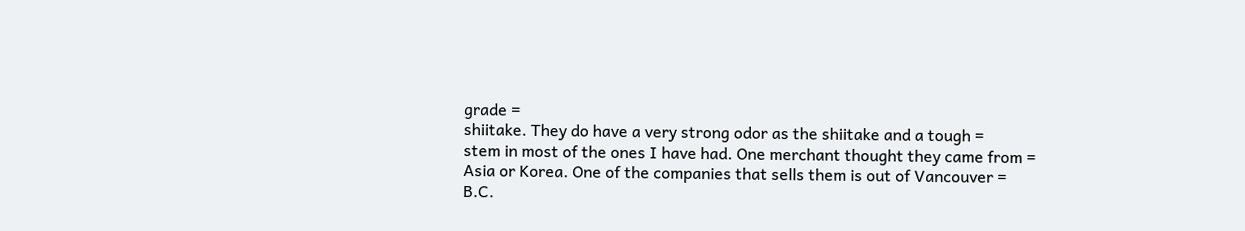grade =
shiitake. They do have a very strong odor as the shiitake and a tough =
stem in most of the ones I have had. One merchant thought they came from =
Asia or Korea. One of the companies that sells them is out of Vancouver =
B.C.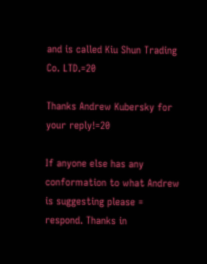and is called Kiu Shun Trading Co. LTD.=20

Thanks Andrew Kubersky for your reply!=20

If anyone else has any conformation to what Andrew is suggesting please =
respond. Thanks in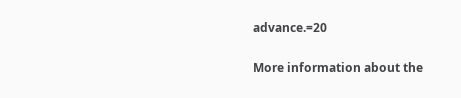advance.=20

More information about the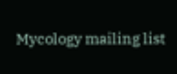Mycology mailing list